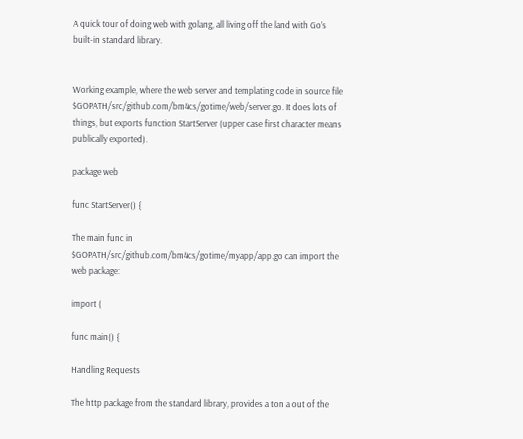A quick tour of doing web with golang, all living off the land with Go’s built-in standard library.


Working example, where the web server and templating code in source file $GOPATH/src/github.com/bm4cs/gotime/web/server.go. It does lots of things, but exports function StartServer (upper case first character means publically exported).

package web

func StartServer() {

The main func in $GOPATH/src/github.com/bm4cs/gotime/myapp/app.go can import the web package:

import (

func main() {

Handling Requests

The http package from the standard library, provides a ton a out of the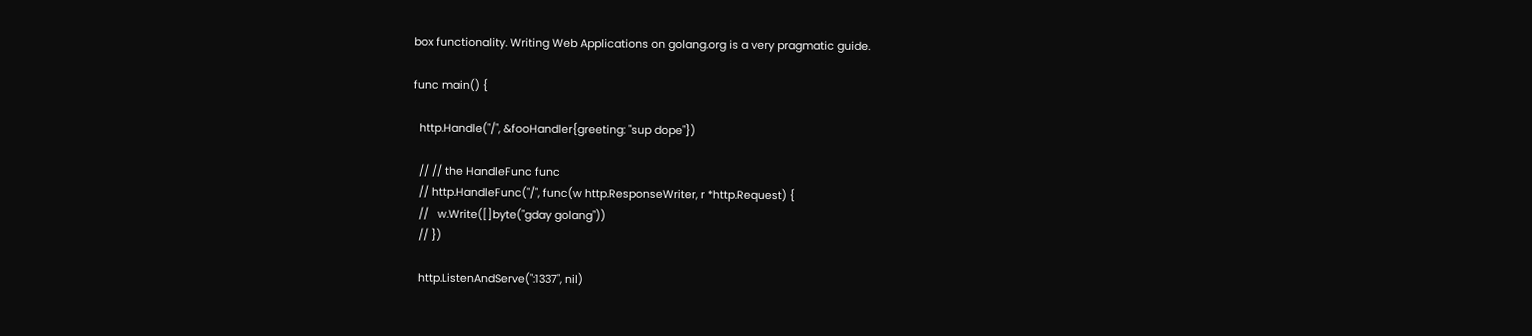box functionality. Writing Web Applications on golang.org is a very pragmatic guide.

func main() {

  http.Handle("/", &fooHandler{greeting: "sup dope"})

  // // the HandleFunc func
  // http.HandleFunc("/", func(w http.ResponseWriter, r *http.Request) {
  //   w.Write([]byte("gday golang"))
  // })

  http.ListenAndServe(":1337", nil)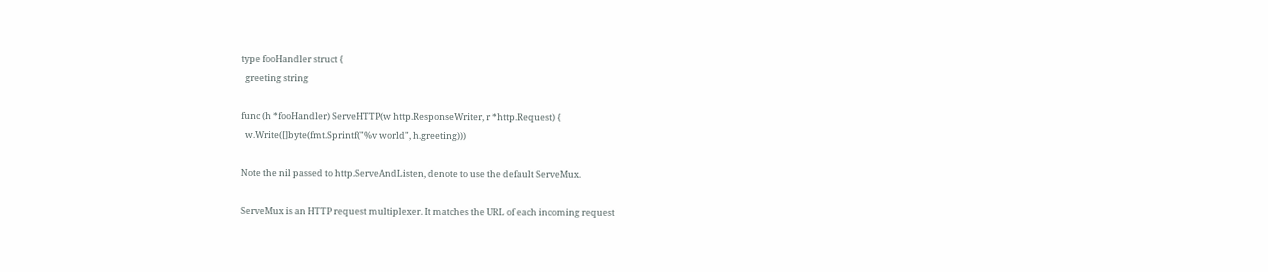type fooHandler struct {
  greeting string

func (h *fooHandler) ServeHTTP(w http.ResponseWriter, r *http.Request) {
  w.Write([]byte(fmt.Sprintf("%v world", h.greeting)))

Note the nil passed to http.ServeAndListen, denote to use the default ServeMux.

ServeMux is an HTTP request multiplexer. It matches the URL of each incoming request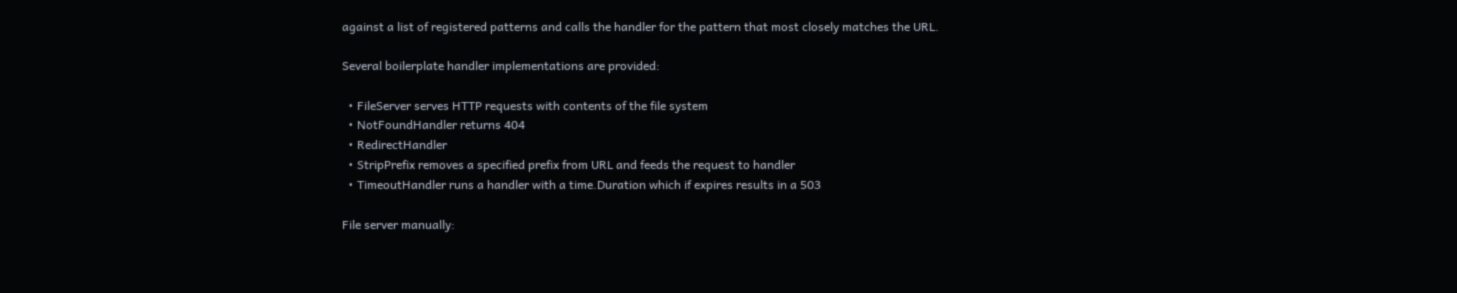against a list of registered patterns and calls the handler for the pattern that most closely matches the URL.

Several boilerplate handler implementations are provided:

  • FileServer serves HTTP requests with contents of the file system
  • NotFoundHandler returns 404
  • RedirectHandler
  • StripPrefix removes a specified prefix from URL and feeds the request to handler
  • TimeoutHandler runs a handler with a time.Duration which if expires results in a 503

File server manually: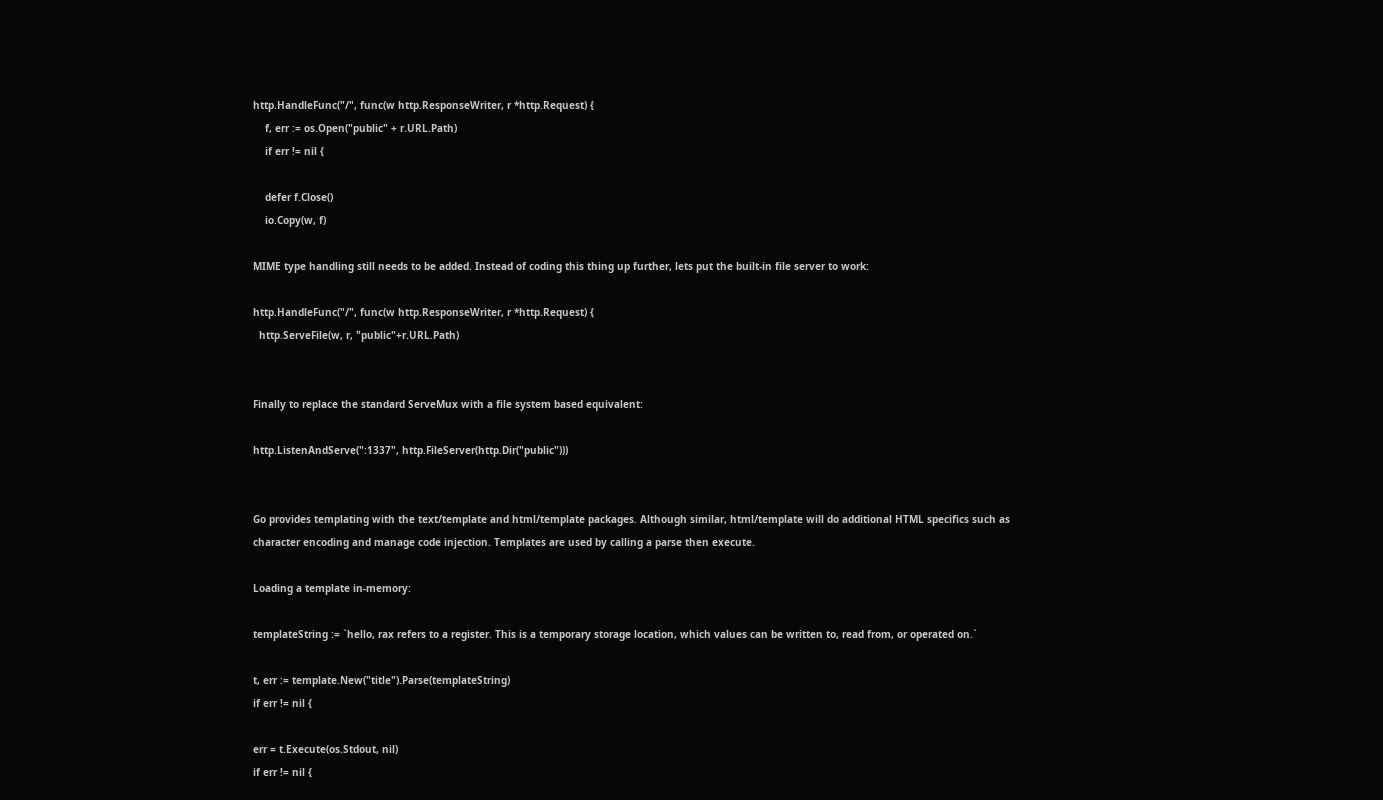http.HandleFunc("/", func(w http.ResponseWriter, r *http.Request) {
    f, err := os.Open("public" + r.URL.Path)
    if err != nil {

    defer f.Close()
    io.Copy(w, f)

MIME type handling still needs to be added. Instead of coding this thing up further, lets put the built-in file server to work:

http.HandleFunc("/", func(w http.ResponseWriter, r *http.Request) {
  http.ServeFile(w, r, "public"+r.URL.Path)


Finally to replace the standard ServeMux with a file system based equivalent:

http.ListenAndServe(":1337", http.FileServer(http.Dir("public")))


Go provides templating with the text/template and html/template packages. Although similar, html/template will do additional HTML specifics such as character encoding and manage code injection. Templates are used by calling a parse then execute.

Loading a template in-memory:

templateString := `hello, rax refers to a register. This is a temporary storage location, which values can be written to, read from, or operated on.`

t, err := template.New("title").Parse(templateString)
if err != nil {

err = t.Execute(os.Stdout, nil)
if err != nil {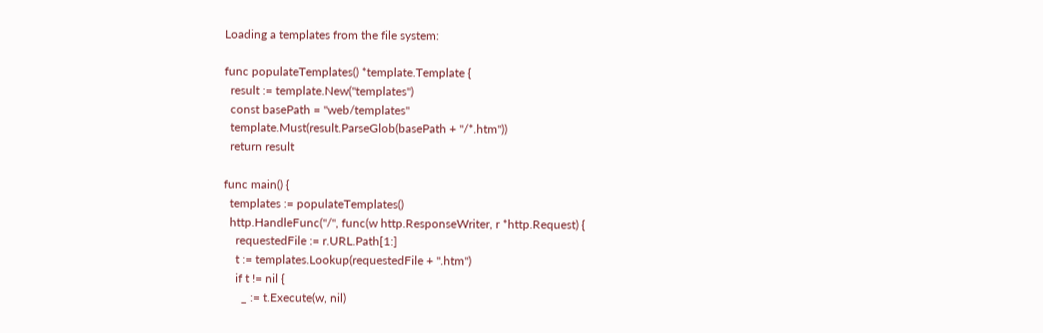Loading a templates from the file system:

func populateTemplates() *template.Template {
  result := template.New("templates")
  const basePath = "web/templates"
  template.Must(result.ParseGlob(basePath + "/*.htm"))
  return result

func main() {
  templates := populateTemplates()
  http.HandleFunc("/", func(w http.ResponseWriter, r *http.Request) {
    requestedFile := r.URL.Path[1:]
    t := templates.Lookup(requestedFile + ".htm")
    if t != nil {
      _ := t.Execute(w, nil)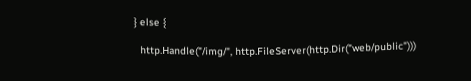} else {

  http.Handle("/img/", http.FileServer(http.Dir("web/public")))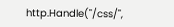http.Handle("/css/",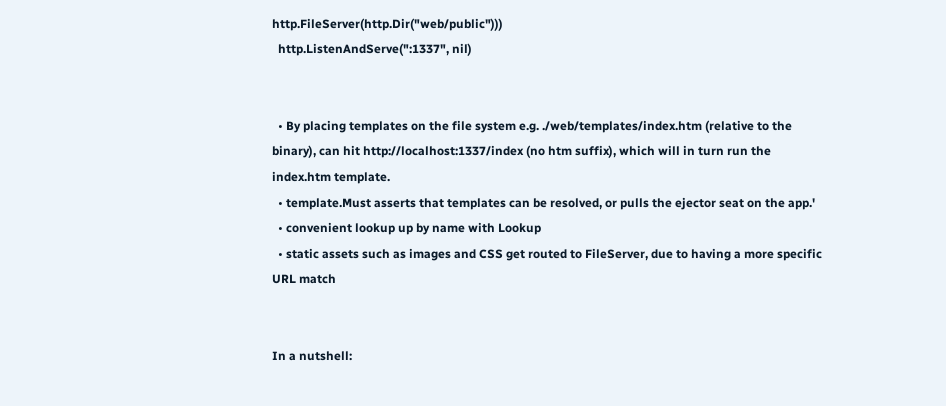http.FileServer(http.Dir("web/public")))
  http.ListenAndServe(":1337", nil)


  • By placing templates on the file system e.g. ./web/templates/index.htm (relative to the binary), can hit http://localhost:1337/index (no htm suffix), which will in turn run the index.htm template.
  • template.Must asserts that templates can be resolved, or pulls the ejector seat on the app.'
  • convenient lookup up by name with Lookup
  • static assets such as images and CSS get routed to FileServer, due to having a more specific URL match


In a nutshell: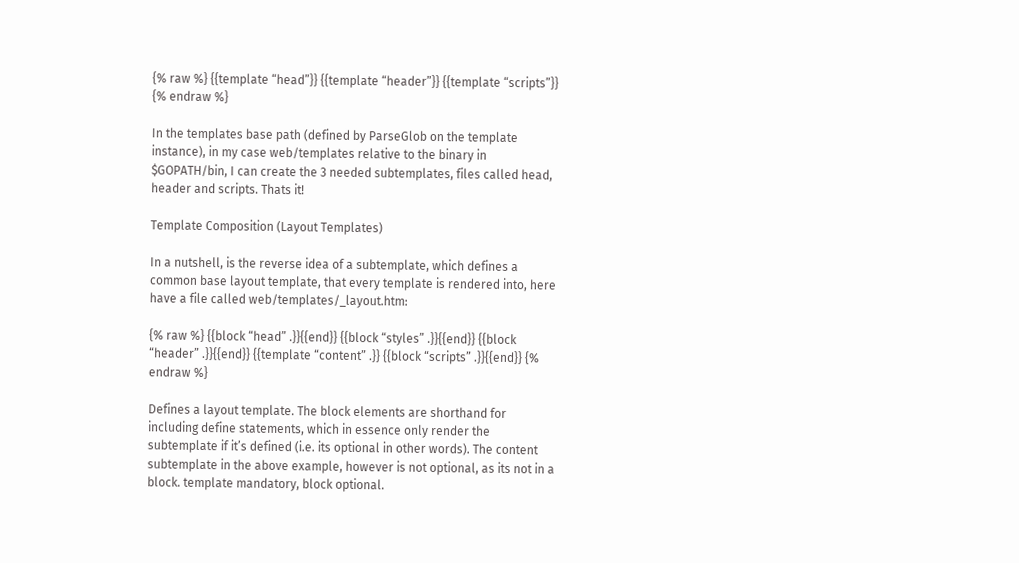{% raw %} {{template “head”}} {{template “header”}} {{template “scripts”}} {% endraw %}

In the templates base path (defined by ParseGlob on the template instance), in my case web/templates relative to the binary in $GOPATH/bin, I can create the 3 needed subtemplates, files called head, header and scripts. Thats it!

Template Composition (Layout Templates)

In a nutshell, is the reverse idea of a subtemplate, which defines a common base layout template, that every template is rendered into, here have a file called web/templates/_layout.htm:

{% raw %} {{block “head” .}}{{end}} {{block “styles” .}}{{end}} {{block “header” .}}{{end}} {{template “content” .}} {{block “scripts” .}}{{end}} {% endraw %}

Defines a layout template. The block elements are shorthand for including define statements, which in essence only render the subtemplate if it’s defined (i.e. its optional in other words). The content subtemplate in the above example, however is not optional, as its not in a block. template mandatory, block optional.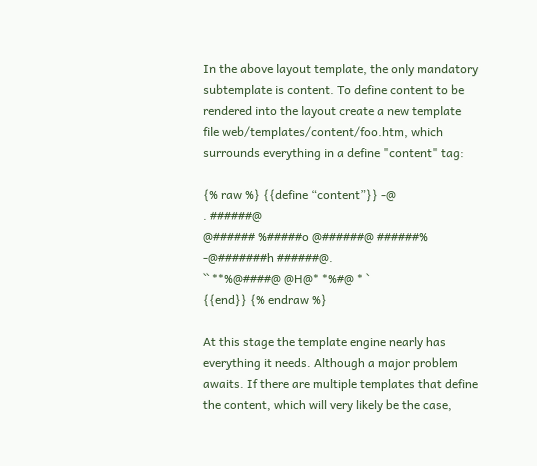In the above layout template, the only mandatory subtemplate is content. To define content to be rendered into the layout create a new template file web/templates/content/foo.htm, which surrounds everything in a define "content" tag:

{% raw %} {{define “content”}} -@
. ######@
@###### %#####o @######@ ######% -@#######h ######@.
`` **%@####@ @H@* *%#@ * `
{{end}} {% endraw %}

At this stage the template engine nearly has everything it needs. Although a major problem awaits. If there are multiple templates that define the content, which will very likely be the case,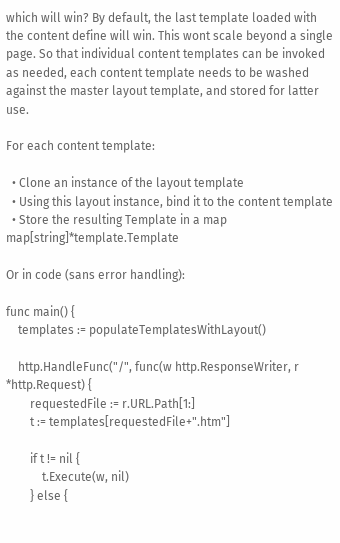which will win? By default, the last template loaded with the content define will win. This wont scale beyond a single page. So that individual content templates can be invoked as needed, each content template needs to be washed against the master layout template, and stored for latter use.

For each content template:

  • Clone an instance of the layout template
  • Using this layout instance, bind it to the content template
  • Store the resulting Template in a map map[string]*template.Template

Or in code (sans error handling):

func main() {
    templates := populateTemplatesWithLayout()

    http.HandleFunc("/", func(w http.ResponseWriter, r *http.Request) {
        requestedFile := r.URL.Path[1:]
        t := templates[requestedFile+".htm"]

        if t != nil {
            t.Execute(w, nil)
        } else {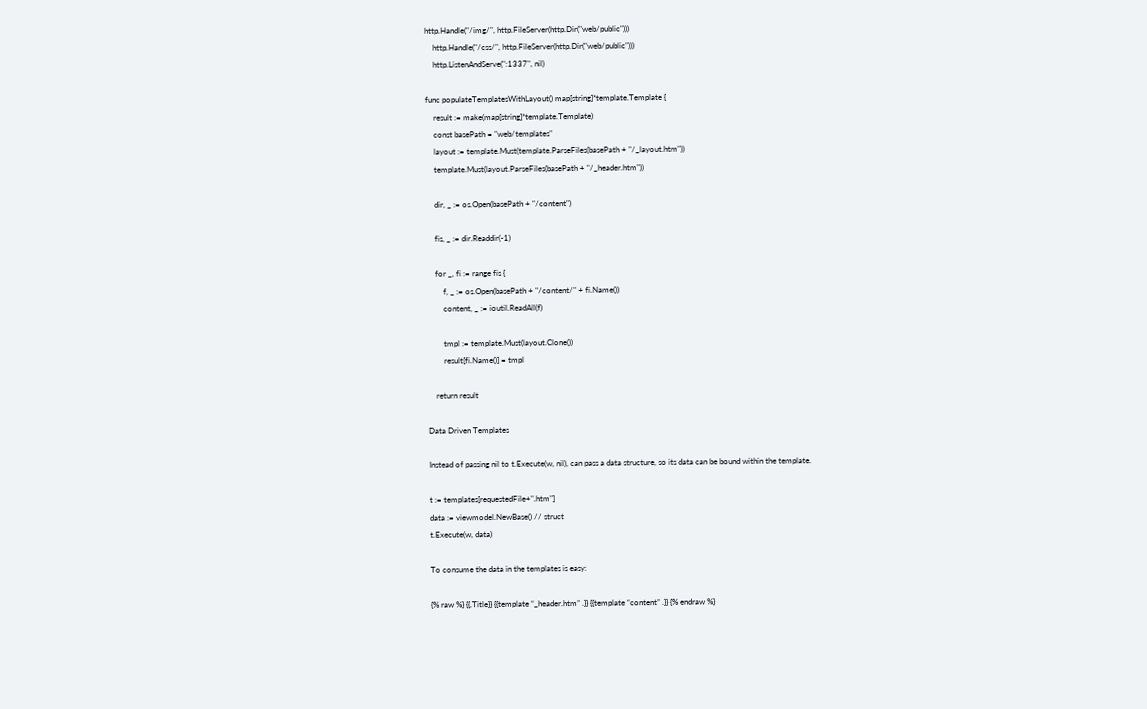http.Handle("/img/", http.FileServer(http.Dir("web/public")))
    http.Handle("/css/", http.FileServer(http.Dir("web/public")))
    http.ListenAndServe(":1337", nil)

func populateTemplatesWithLayout() map[string]*template.Template {
    result := make(map[string]*template.Template)
    const basePath = "web/templates"
    layout := template.Must(template.ParseFiles(basePath + "/_layout.htm"))
    template.Must(layout.ParseFiles(basePath + "/_header.htm"))

    dir, _ := os.Open(basePath + "/content")

    fis, _ := dir.Readdir(-1)

    for _, fi := range fis {
        f, _ := os.Open(basePath + "/content/" + fi.Name())
        content, _ := ioutil.ReadAll(f)

        tmpl := template.Must(layout.Clone())
        result[fi.Name()] = tmpl

    return result

Data Driven Templates

Instead of passing nil to t.Execute(w, nil), can pass a data structure, so its data can be bound within the template.

t := templates[requestedFile+".htm"]
data := viewmodel.NewBase() // struct
t.Execute(w, data)

To consume the data in the templates is easy:

{% raw %} {{.Title}} {{template “_header.htm” .}} {{template “content” .}} {% endraw %}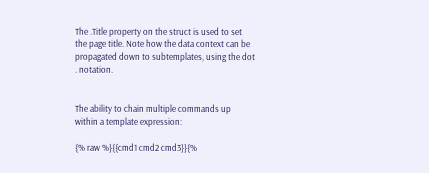The .Title property on the struct is used to set the page title. Note how the data context can be propagated down to subtemplates, using the dot . notation.


The ability to chain multiple commands up within a template expression:

{% raw %}{{cmd1 cmd2 cmd3}}{%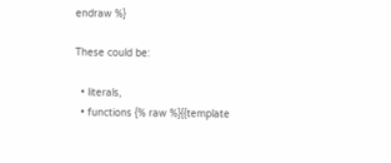endraw %}

These could be:

  • literals,
  • functions {% raw %}{{template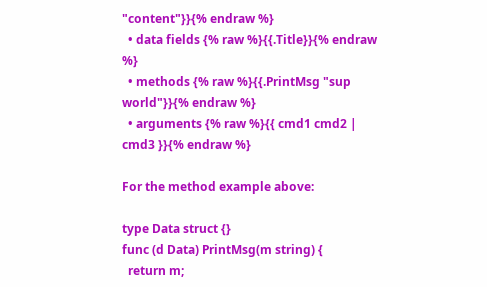"content"}}{% endraw %}
  • data fields {% raw %}{{.Title}}{% endraw %}
  • methods {% raw %}{{.PrintMsg "sup world"}}{% endraw %}
  • arguments {% raw %}{{ cmd1 cmd2 | cmd3 }}{% endraw %}

For the method example above:

type Data struct {}
func (d Data) PrintMsg(m string) {
  return m;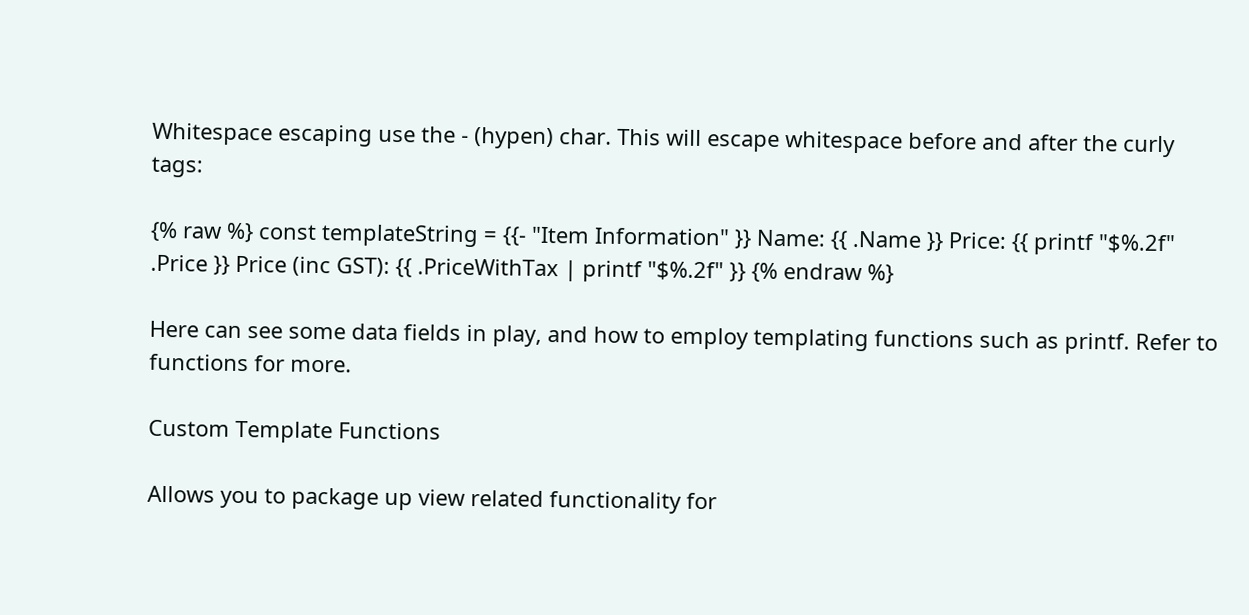Whitespace escaping use the - (hypen) char. This will escape whitespace before and after the curly tags:

{% raw %} const templateString = {{- "Item Information" }} Name: {{ .Name }} Price: {{ printf "$%.2f" .Price }} Price (inc GST): {{ .PriceWithTax | printf "$%.2f" }} {% endraw %}

Here can see some data fields in play, and how to employ templating functions such as printf. Refer to functions for more.

Custom Template Functions

Allows you to package up view related functionality for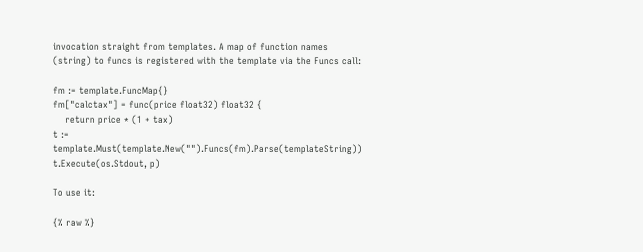invocation straight from templates. A map of function names (string) to funcs is registered with the template via the Funcs call:

fm := template.FuncMap{}
fm["calctax"] = func(price float32) float32 {
    return price * (1 + tax)
t := template.Must(template.New("").Funcs(fm).Parse(templateString))
t.Execute(os.Stdout, p)

To use it:

{% raw %}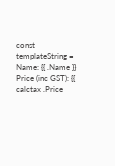const templateString = Name: {{ .Name }} Price (inc GST): {{ calctax .Price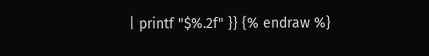| printf "$%.2f" }} {% endraw %}